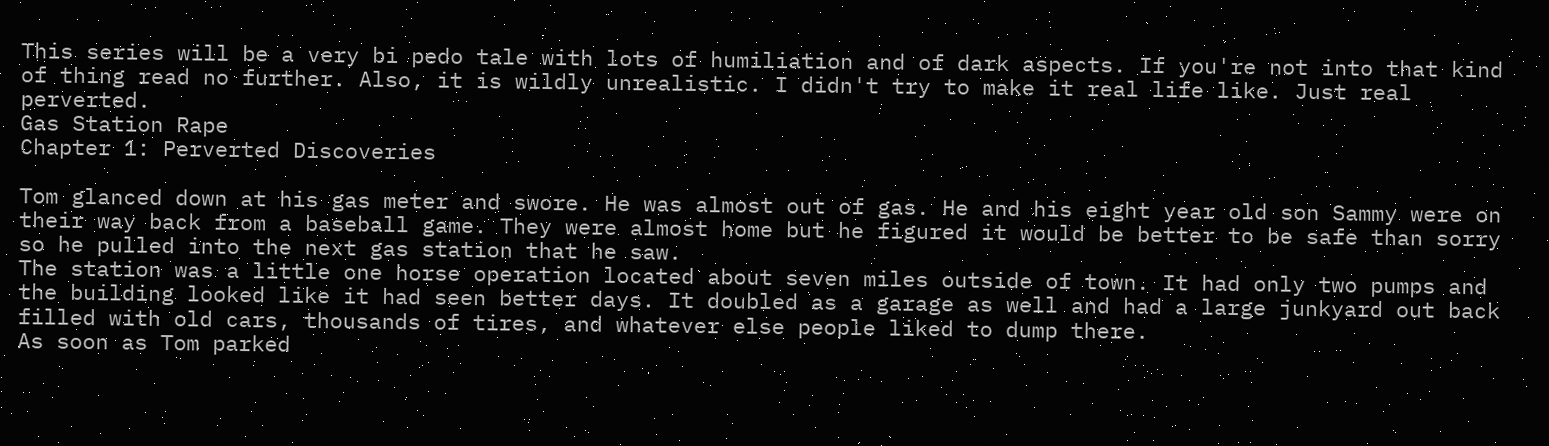This series will be a very bi pedo tale with lots of humiliation and of dark aspects. If you're not into that kind of thing read no further. Also, it is wildly unrealistic. I didn't try to make it real life like. Just real perverted.
Gas Station Rape
Chapter 1: Perverted Discoveries

Tom glanced down at his gas meter and swore. He was almost out of gas. He and his eight year old son Sammy were on their way back from a baseball game. They were almost home but he figured it would be better to be safe than sorry so he pulled into the next gas station that he saw.
The station was a little one horse operation located about seven miles outside of town. It had only two pumps and the building looked like it had seen better days. It doubled as a garage as well and had a large junkyard out back filled with old cars, thousands of tires, and whatever else people liked to dump there.
As soon as Tom parked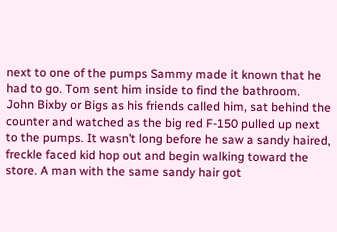next to one of the pumps Sammy made it known that he had to go. Tom sent him inside to find the bathroom.
John Bixby or Bigs as his friends called him, sat behind the counter and watched as the big red F-150 pulled up next to the pumps. It wasn’t long before he saw a sandy haired, freckle faced kid hop out and begin walking toward the store. A man with the same sandy hair got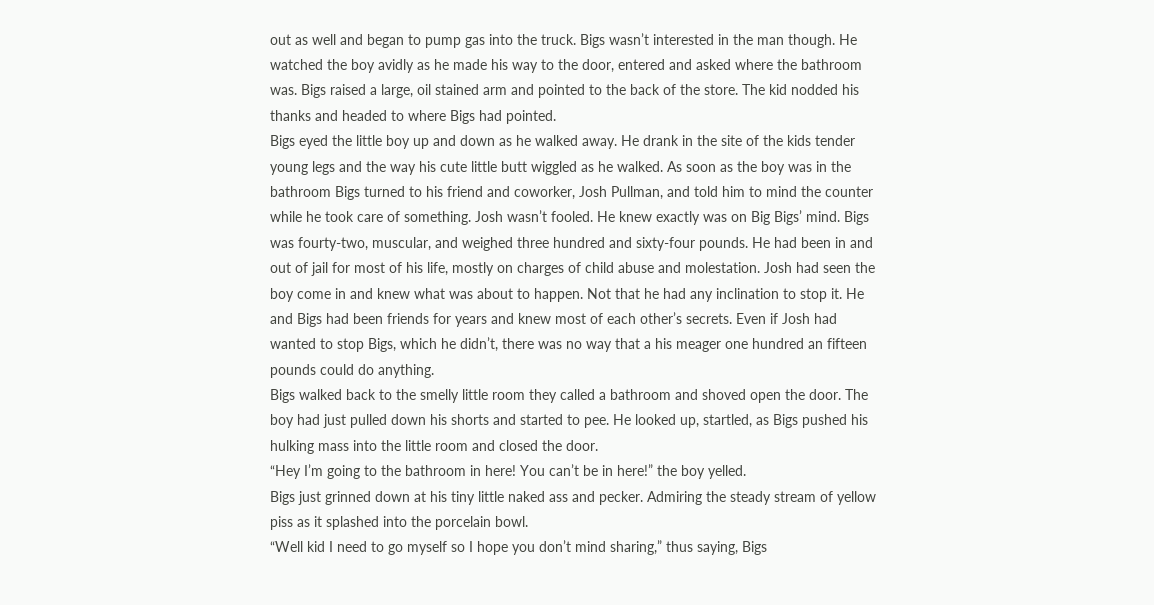out as well and began to pump gas into the truck. Bigs wasn’t interested in the man though. He watched the boy avidly as he made his way to the door, entered and asked where the bathroom was. Bigs raised a large, oil stained arm and pointed to the back of the store. The kid nodded his thanks and headed to where Bigs had pointed.
Bigs eyed the little boy up and down as he walked away. He drank in the site of the kids tender young legs and the way his cute little butt wiggled as he walked. As soon as the boy was in the bathroom Bigs turned to his friend and coworker, Josh Pullman, and told him to mind the counter while he took care of something. Josh wasn’t fooled. He knew exactly was on Big Bigs’ mind. Bigs was fourty-two, muscular, and weighed three hundred and sixty-four pounds. He had been in and out of jail for most of his life, mostly on charges of child abuse and molestation. Josh had seen the boy come in and knew what was about to happen. Not that he had any inclination to stop it. He and Bigs had been friends for years and knew most of each other’s secrets. Even if Josh had wanted to stop Bigs, which he didn’t, there was no way that a his meager one hundred an fifteen pounds could do anything.
Bigs walked back to the smelly little room they called a bathroom and shoved open the door. The boy had just pulled down his shorts and started to pee. He looked up, startled, as Bigs pushed his hulking mass into the little room and closed the door.
“Hey I’m going to the bathroom in here! You can’t be in here!” the boy yelled.
Bigs just grinned down at his tiny little naked ass and pecker. Admiring the steady stream of yellow piss as it splashed into the porcelain bowl.
“Well kid I need to go myself so I hope you don’t mind sharing,” thus saying, Bigs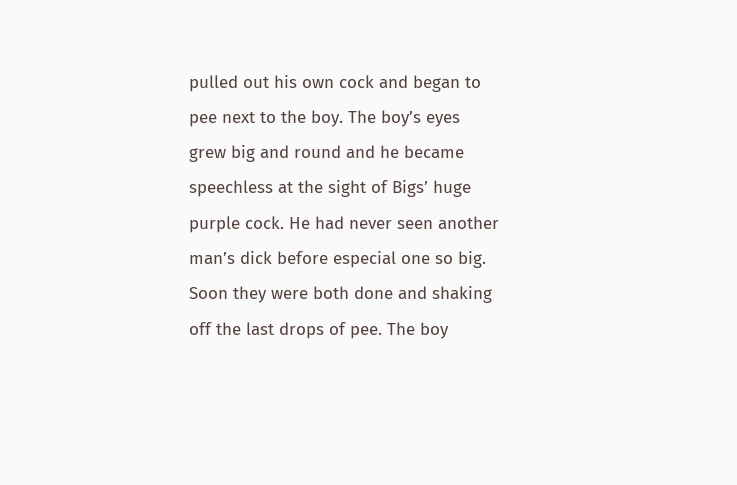pulled out his own cock and began to pee next to the boy. The boy’s eyes grew big and round and he became speechless at the sight of Bigs’ huge purple cock. He had never seen another man’s dick before especial one so big.
Soon they were both done and shaking off the last drops of pee. The boy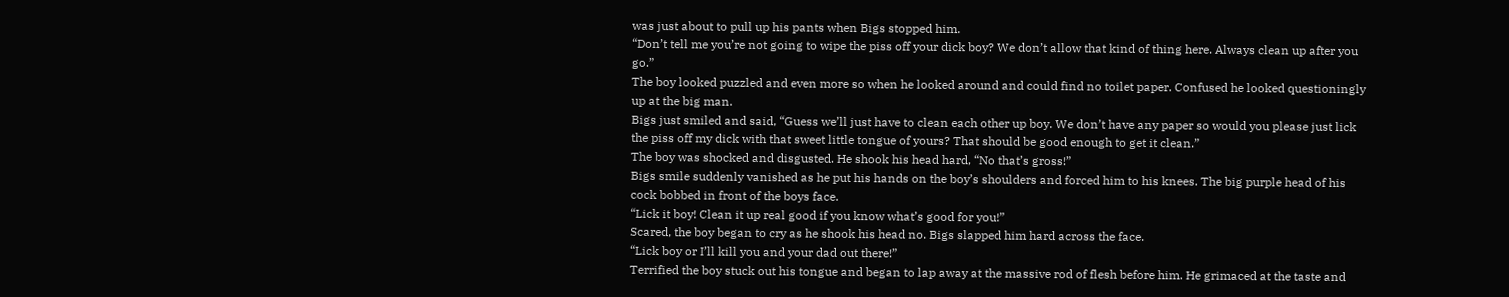was just about to pull up his pants when Bigs stopped him.
“Don’t tell me you’re not going to wipe the piss off your dick boy? We don’t allow that kind of thing here. Always clean up after you go.”
The boy looked puzzled and even more so when he looked around and could find no toilet paper. Confused he looked questioningly up at the big man.
Bigs just smiled and said, “Guess we’ll just have to clean each other up boy. We don’t have any paper so would you please just lick the piss off my dick with that sweet little tongue of yours? That should be good enough to get it clean.”
The boy was shocked and disgusted. He shook his head hard, “No that’s gross!”
Bigs smile suddenly vanished as he put his hands on the boy’s shoulders and forced him to his knees. The big purple head of his cock bobbed in front of the boys face.
“Lick it boy! Clean it up real good if you know what’s good for you!”
Scared, the boy began to cry as he shook his head no. Bigs slapped him hard across the face.
“Lick boy or I’ll kill you and your dad out there!”
Terrified the boy stuck out his tongue and began to lap away at the massive rod of flesh before him. He grimaced at the taste and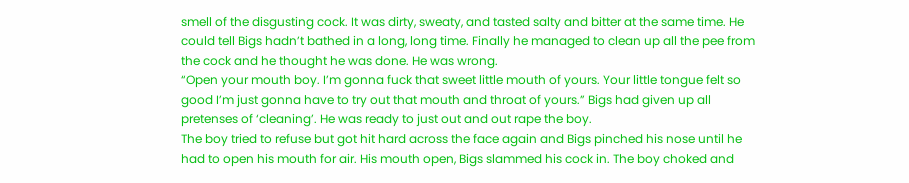smell of the disgusting cock. It was dirty, sweaty, and tasted salty and bitter at the same time. He could tell Bigs hadn’t bathed in a long, long time. Finally he managed to clean up all the pee from the cock and he thought he was done. He was wrong.
“Open your mouth boy. I’m gonna fuck that sweet little mouth of yours. Your little tongue felt so good I’m just gonna have to try out that mouth and throat of yours.” Bigs had given up all pretenses of ‘cleaning’. He was ready to just out and out rape the boy.
The boy tried to refuse but got hit hard across the face again and Bigs pinched his nose until he had to open his mouth for air. His mouth open, Bigs slammed his cock in. The boy choked and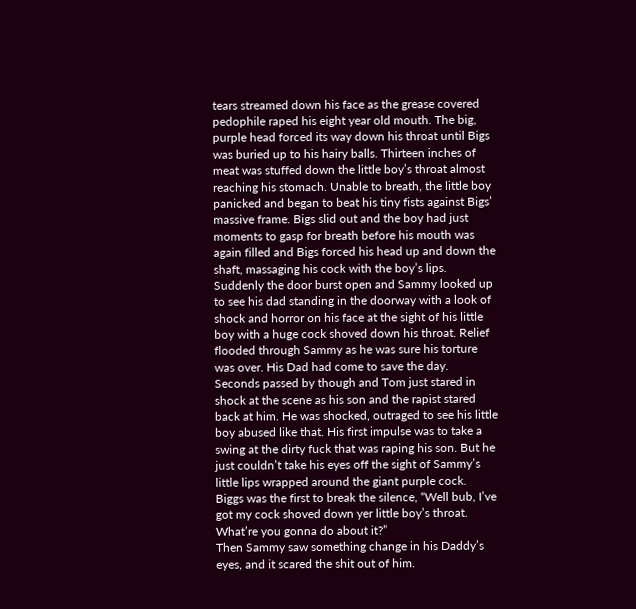tears streamed down his face as the grease covered pedophile raped his eight year old mouth. The big, purple head forced its way down his throat until Bigs was buried up to his hairy balls. Thirteen inches of meat was stuffed down the little boy’s throat almost reaching his stomach. Unable to breath, the little boy panicked and began to beat his tiny fists against Bigs’ massive frame. Bigs slid out and the boy had just moments to gasp for breath before his mouth was again filled and Bigs forced his head up and down the shaft, massaging his cock with the boy’s lips.
Suddenly the door burst open and Sammy looked up to see his dad standing in the doorway with a look of shock and horror on his face at the sight of his little boy with a huge cock shoved down his throat. Relief flooded through Sammy as he was sure his torture was over. His Dad had come to save the day.
Seconds passed by though and Tom just stared in shock at the scene as his son and the rapist stared back at him. He was shocked, outraged to see his little boy abused like that. His first impulse was to take a swing at the dirty fuck that was raping his son. But he just couldn’t take his eyes off the sight of Sammy’s little lips wrapped around the giant purple cock.
Biggs was the first to break the silence, “Well bub, I’ve got my cock shoved down yer little boy’s throat. What’re you gonna do about it?”
Then Sammy saw something change in his Daddy’s eyes, and it scared the shit out of him.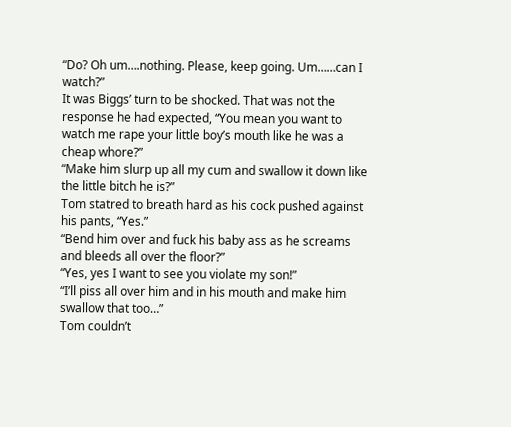“Do? Oh um….nothing. Please, keep going. Um……can I watch?”
It was Biggs’ turn to be shocked. That was not the response he had expected, “You mean you want to watch me rape your little boy’s mouth like he was a cheap whore?”
“Make him slurp up all my cum and swallow it down like the little bitch he is?”
Tom statred to breath hard as his cock pushed against his pants, “Yes.”
“Bend him over and fuck his baby ass as he screams and bleeds all over the floor?”
“Yes, yes I want to see you violate my son!”
“I’ll piss all over him and in his mouth and make him swallow that too…”
Tom couldn’t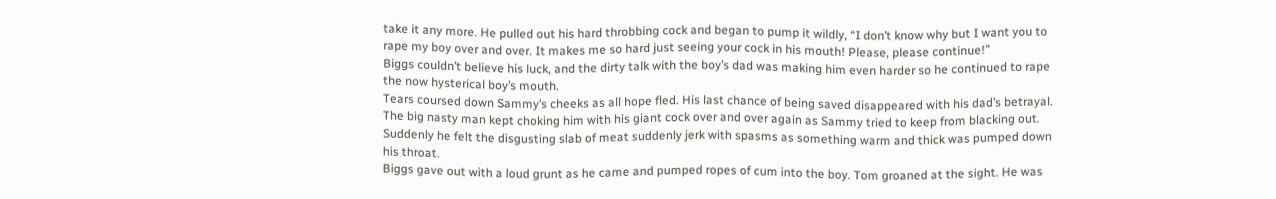take it any more. He pulled out his hard throbbing cock and began to pump it wildly, “I don’t know why but I want you to rape my boy over and over. It makes me so hard just seeing your cock in his mouth! Please, please continue!”
Biggs couldn’t believe his luck, and the dirty talk with the boy’s dad was making him even harder so he continued to rape the now hysterical boy’s mouth.
Tears coursed down Sammy’s cheeks as all hope fled. His last chance of being saved disappeared with his dad’s betrayal. The big nasty man kept choking him with his giant cock over and over again as Sammy tried to keep from blacking out. Suddenly he felt the disgusting slab of meat suddenly jerk with spasms as something warm and thick was pumped down his throat.
Biggs gave out with a loud grunt as he came and pumped ropes of cum into the boy. Tom groaned at the sight. He was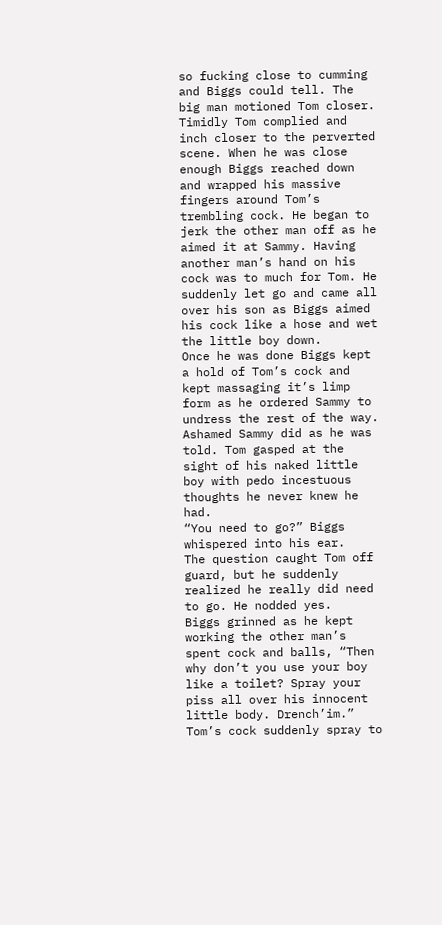so fucking close to cumming and Biggs could tell. The big man motioned Tom closer. Timidly Tom complied and inch closer to the perverted scene. When he was close enough Biggs reached down and wrapped his massive fingers around Tom’s trembling cock. He began to jerk the other man off as he aimed it at Sammy. Having another man’s hand on his cock was to much for Tom. He suddenly let go and came all over his son as Biggs aimed his cock like a hose and wet the little boy down.
Once he was done Biggs kept a hold of Tom’s cock and kept massaging it’s limp form as he ordered Sammy to undress the rest of the way. Ashamed Sammy did as he was told. Tom gasped at the sight of his naked little boy with pedo incestuous thoughts he never knew he had.
“You need to go?” Biggs whispered into his ear.
The question caught Tom off guard, but he suddenly realized he really did need to go. He nodded yes.
Biggs grinned as he kept working the other man’s spent cock and balls, “Then why don’t you use your boy like a toilet? Spray your piss all over his innocent little body. Drench’im.”
Tom’s cock suddenly spray to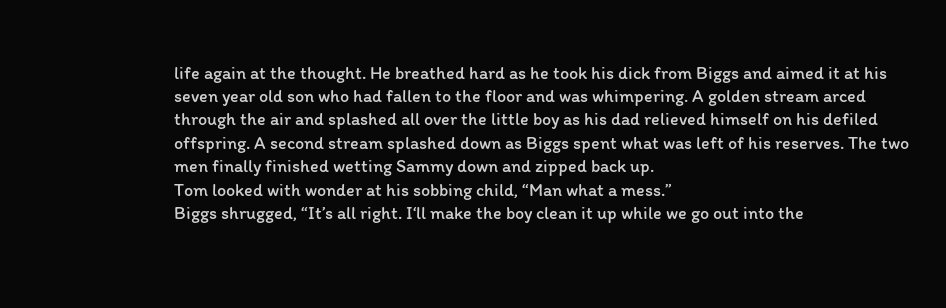life again at the thought. He breathed hard as he took his dick from Biggs and aimed it at his seven year old son who had fallen to the floor and was whimpering. A golden stream arced through the air and splashed all over the little boy as his dad relieved himself on his defiled offspring. A second stream splashed down as Biggs spent what was left of his reserves. The two men finally finished wetting Sammy down and zipped back up.
Tom looked with wonder at his sobbing child, “Man what a mess.”
Biggs shrugged, “It’s all right. I‘ll make the boy clean it up while we go out into the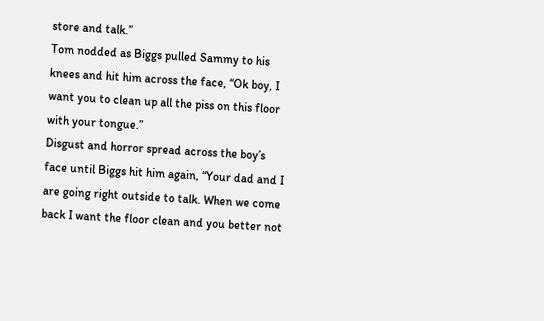store and talk.”
Tom nodded as Biggs pulled Sammy to his knees and hit him across the face, “Ok boy, I want you to clean up all the piss on this floor with your tongue.”
Disgust and horror spread across the boy’s face until Biggs hit him again, “Your dad and I are going right outside to talk. When we come back I want the floor clean and you better not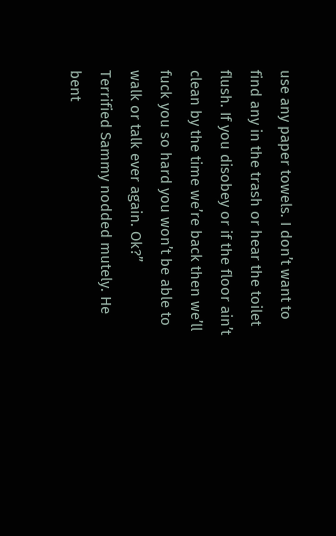use any paper towels. I don’t want to find any in the trash or hear the toilet flush. If you disobey or if the floor ain’t clean by the time we’re back then we’ll fuck you so hard you won’t be able to walk or talk ever again. Ok?”
Terrified Sammy nodded mutely. He bent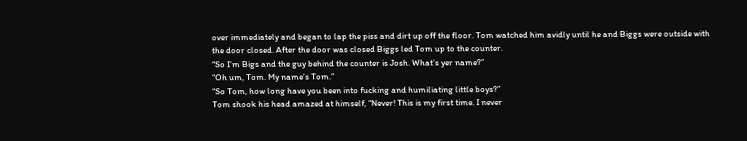over immediately and began to lap the piss and dirt up off the floor. Tom watched him avidly until he and Biggs were outside with the door closed. After the door was closed Biggs led Tom up to the counter.
“So I’m Bigs and the guy behind the counter is Josh. What’s yer name?”
“Oh um, Tom. My name’s Tom.”
“So Tom, how long have you been into fucking and humiliating little boys?”
Tom shook his head amazed at himself, “Never! This is my first time. I never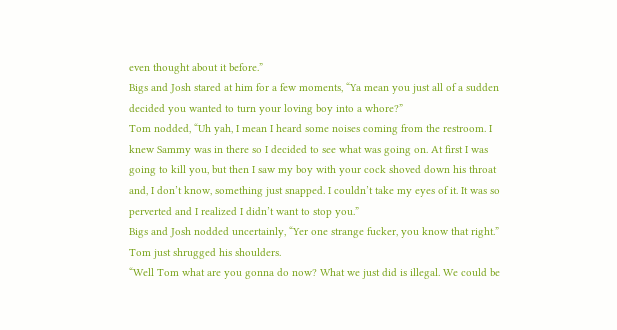even thought about it before.”
Bigs and Josh stared at him for a few moments, “Ya mean you just all of a sudden decided you wanted to turn your loving boy into a whore?”
Tom nodded, “Uh yah, I mean I heard some noises coming from the restroom. I knew Sammy was in there so I decided to see what was going on. At first I was going to kill you, but then I saw my boy with your cock shoved down his throat and, I don’t know, something just snapped. I couldn’t take my eyes of it. It was so perverted and I realized I didn’t want to stop you.”
Bigs and Josh nodded uncertainly, “Yer one strange fucker, you know that right.”
Tom just shrugged his shoulders.
“Well Tom what are you gonna do now? What we just did is illegal. We could be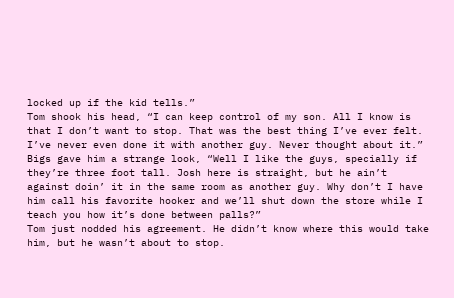locked up if the kid tells.”
Tom shook his head, “I can keep control of my son. All I know is that I don’t want to stop. That was the best thing I’ve ever felt. I’ve never even done it with another guy. Never thought about it.”
Bigs gave him a strange look, “Well I like the guys, specially if they’re three foot tall. Josh here is straight, but he ain’t against doin’ it in the same room as another guy. Why don’t I have him call his favorite hooker and we’ll shut down the store while I teach you how it’s done between palls?”
Tom just nodded his agreement. He didn’t know where this would take him, but he wasn’t about to stop.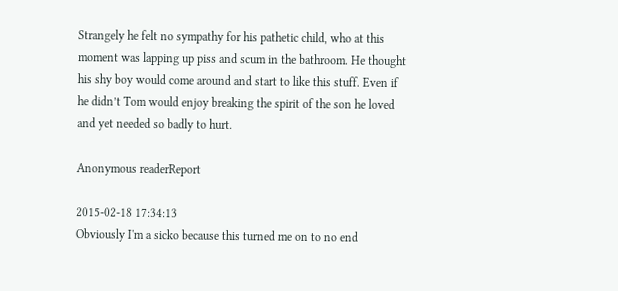Strangely he felt no sympathy for his pathetic child, who at this moment was lapping up piss and scum in the bathroom. He thought his shy boy would come around and start to like this stuff. Even if he didn’t Tom would enjoy breaking the spirit of the son he loved and yet needed so badly to hurt.

Anonymous readerReport

2015-02-18 17:34:13
Obviously I'm a sicko because this turned me on to no end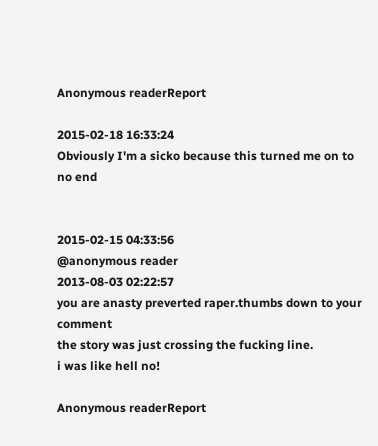Anonymous readerReport

2015-02-18 16:33:24
Obviously I'm a sicko because this turned me on to no end


2015-02-15 04:33:56
@anonymous reader
2013-08-03 02:22:57
you are anasty preverted raper.thumbs down to your comment
the story was just crossing the fucking line.
i was like hell no!

Anonymous readerReport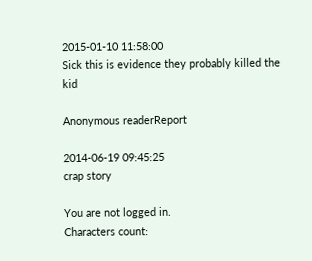2015-01-10 11:58:00
Sick this is evidence they probably killed the kid

Anonymous readerReport

2014-06-19 09:45:25
crap story

You are not logged in.
Characters count: